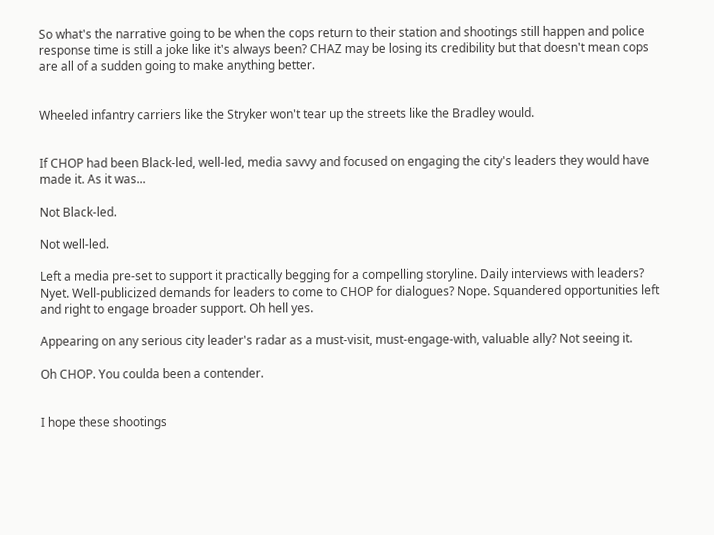So what's the narrative going to be when the cops return to their station and shootings still happen and police response time is still a joke like it's always been? CHAZ may be losing its credibility but that doesn't mean cops are all of a sudden going to make anything better.


Wheeled infantry carriers like the Stryker won't tear up the streets like the Bradley would.


If CHOP had been Black-led, well-led, media savvy and focused on engaging the city's leaders they would have made it. As it was...

Not Black-led.

Not well-led.

Left a media pre-set to support it practically begging for a compelling storyline. Daily interviews with leaders? Nyet. Well-publicized demands for leaders to come to CHOP for dialogues? Nope. Squandered opportunities left and right to engage broader support. Oh hell yes.

Appearing on any serious city leader's radar as a must-visit, must-engage-with, valuable ally? Not seeing it.

Oh CHOP. You coulda been a contender.


I hope these shootings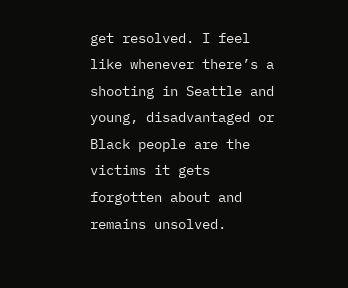get resolved. I feel
like whenever there’s a shooting in Seattle and young, disadvantaged or Black people are the victims it gets forgotten about and remains unsolved.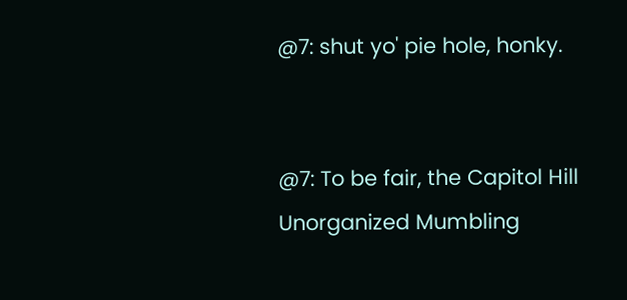@7: shut yo' pie hole, honky.


@7: To be fair, the Capitol Hill Unorganized Mumbling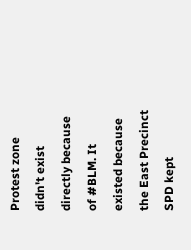Protest zone didn't exist directly because of #BLM. It existed because the East Precinct SPD kept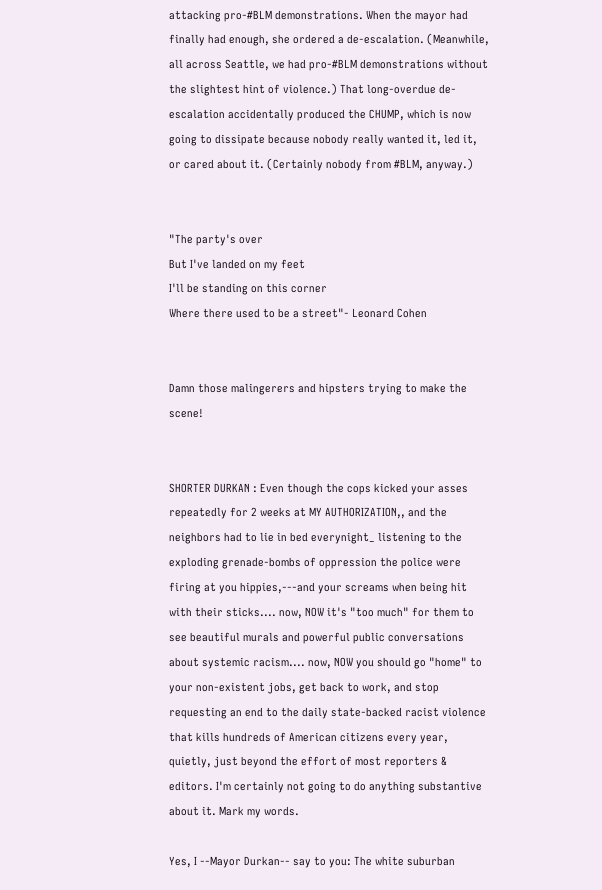attacking pro-#BLM demonstrations. When the mayor had finally had enough, she ordered a de-escalation. (Meanwhile, all across Seattle, we had pro-#BLM demonstrations without the slightest hint of violence.) That long-overdue de-escalation accidentally produced the CHUMP, which is now going to dissipate because nobody really wanted it, led it, or cared about it. (Certainly nobody from #BLM, anyway.)


"The party's over
But I've landed on my feet
I'll be standing on this corner
Where there used to be a street"- Leonard Cohen


Damn those malingerers and hipsters trying to make the scene!


SHORTER DURKAN : Even though the cops kicked your asses repeatedly for 2 weeks at MY AUTHORIZATION,, and the neighbors had to lie in bed everynight_ listening to the exploding grenade-bombs of oppression the police were firing at you hippies,---and your screams when being hit with their sticks.... now, NOW it's "too much" for them to see beautiful murals and powerful public conversations about systemic racism.... now, NOW you should go "home" to your non-existent jobs, get back to work, and stop requesting an end to the daily state-backed racist violence that kills hundreds of American citizens every year, quietly, just beyond the effort of most reporters & editors. I'm certainly not going to do anything substantive about it. Mark my words.

Yes, I --Mayor Durkan-- say to you: The white suburban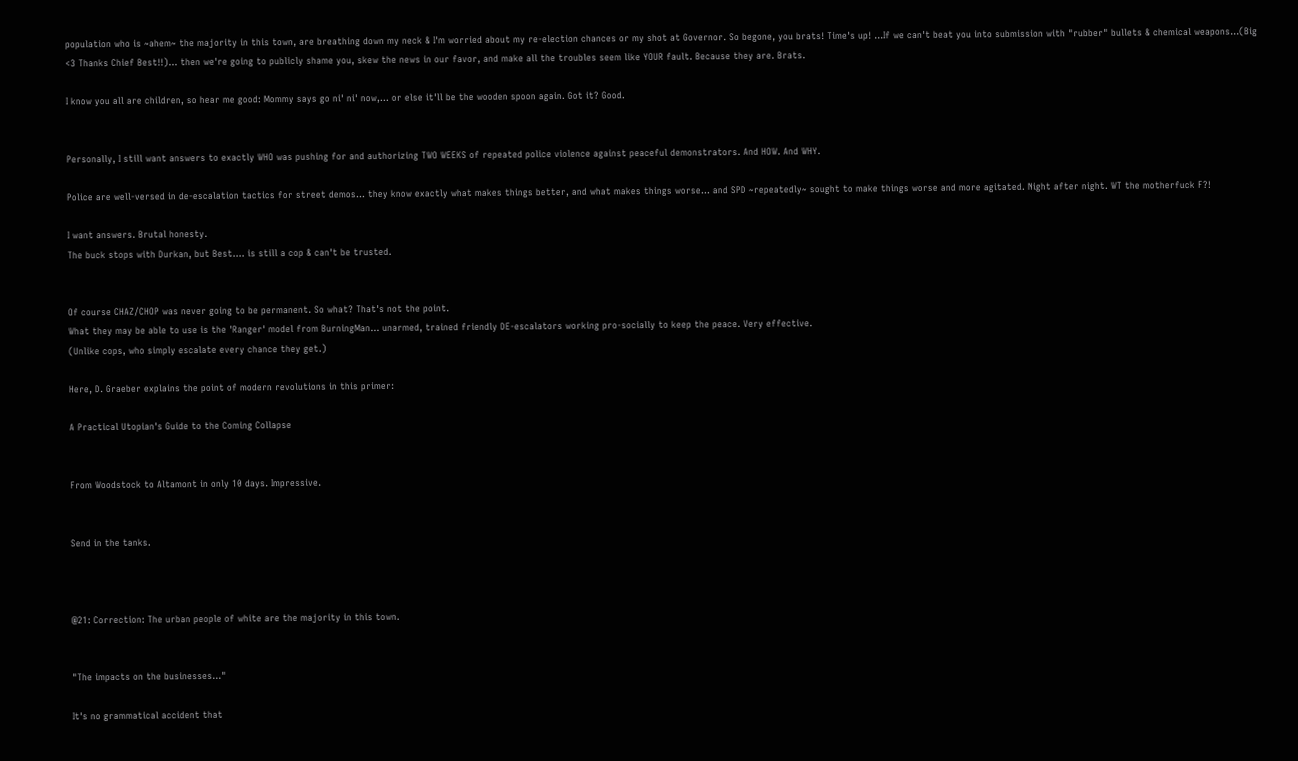population who is ~ahem~ the majority in this town, are breathing down my neck & I'm worried about my re-election chances or my shot at Governor. So begone, you brats! Time's up! ...If we can't beat you into submission with "rubber" bullets & chemical weapons...(Big <3 Thanks Chief Best!!)... then we're going to publicly shame you, skew the news in our favor, and make all the troubles seem like YOUR fault. Because they are. Brats.

I know you all are children, so hear me good: Mommy says go ni' ni' now,... or else it'll be the wooden spoon again. Got it? Good.


Personally, I still want answers to exactly WHO was pushing for and authorizing TWO WEEKS of repeated police violence against peaceful demonstrators. And HOW. And WHY.

Police are well-versed in de-escalation tactics for street demos... they know exactly what makes things better, and what makes things worse... and SPD ~repeatedly~ sought to make things worse and more agitated. Night after night. WT the motherfuck F?!

I want answers. Brutal honesty.
The buck stops with Durkan, but Best.... is still a cop & can't be trusted.


Of course CHAZ/CHOP was never going to be permanent. So what? That's not the point.
What they may be able to use is the 'Ranger' model from BurningMan... unarmed, trained friendly DE-escalators working pro-socially to keep the peace. Very effective.
(Unlike cops, who simply escalate every chance they get.)

Here, D. Graeber explains the point of modern revolutions in this primer:

A Practical Utopian's Guide to the Coming Collapse


From Woodstock to Altamont in only 10 days. Impressive.


Send in the tanks.



@21: Correction: The urban people of white are the majority in this town.


"The impacts on the businesses..."

It's no grammatical accident that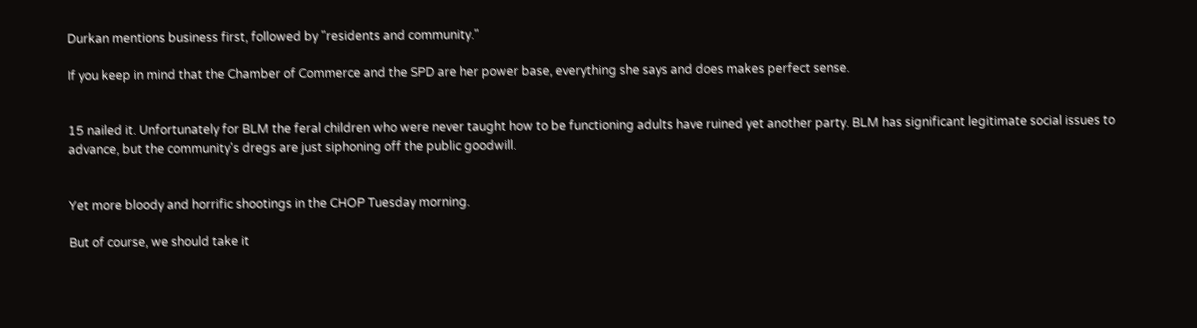Durkan mentions business first, followed by "residents and community."

If you keep in mind that the Chamber of Commerce and the SPD are her power base, everything she says and does makes perfect sense.


15 nailed it. Unfortunately for BLM the feral children who were never taught how to be functioning adults have ruined yet another party. BLM has significant legitimate social issues to advance, but the community's dregs are just siphoning off the public goodwill.


Yet more bloody and horrific shootings in the CHOP Tuesday morning.

But of course, we should take it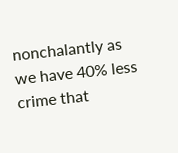nonchalantly as we have 40% less crime that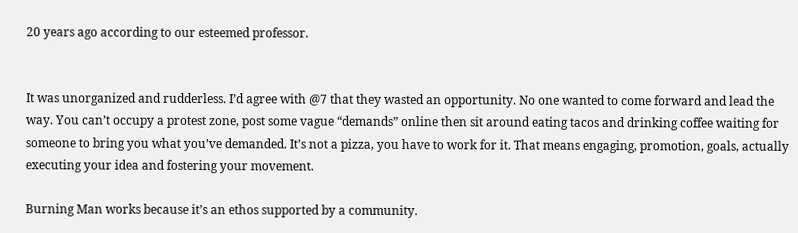20 years ago according to our esteemed professor.


It was unorganized and rudderless. I’d agree with @7 that they wasted an opportunity. No one wanted to come forward and lead the way. You can’t occupy a protest zone, post some vague “demands” online then sit around eating tacos and drinking coffee waiting for someone to bring you what you’ve demanded. It’s not a pizza, you have to work for it. That means engaging, promotion, goals, actually executing your idea and fostering your movement.

Burning Man works because it’s an ethos supported by a community.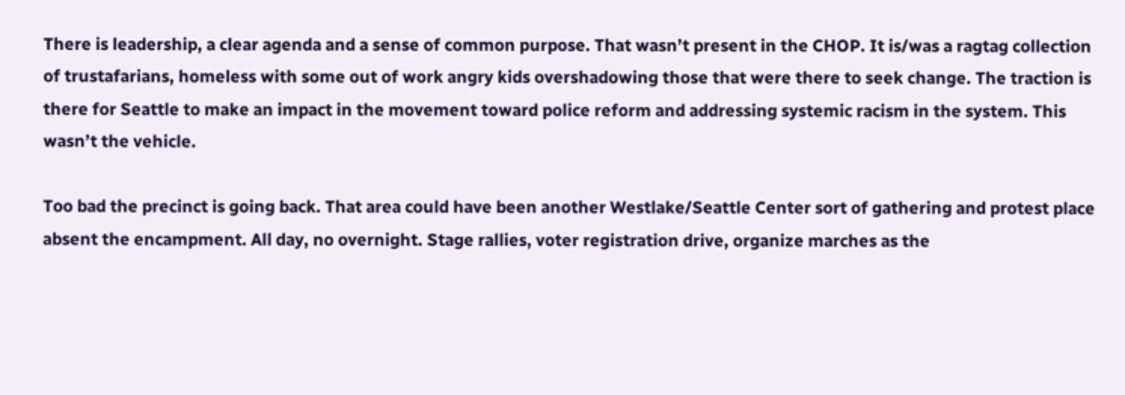There is leadership, a clear agenda and a sense of common purpose. That wasn’t present in the CHOP. It is/was a ragtag collection of trustafarians, homeless with some out of work angry kids overshadowing those that were there to seek change. The traction is there for Seattle to make an impact in the movement toward police reform and addressing systemic racism in the system. This wasn’t the vehicle.

Too bad the precinct is going back. That area could have been another Westlake/Seattle Center sort of gathering and protest place absent the encampment. All day, no overnight. Stage rallies, voter registration drive, organize marches as the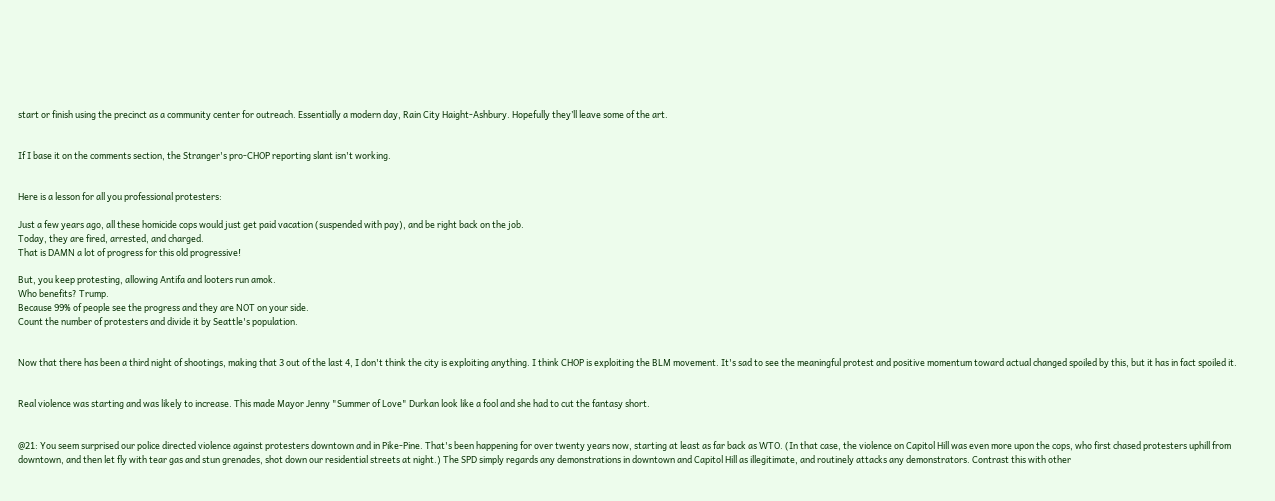start or finish using the precinct as a community center for outreach. Essentially a modern day, Rain City Haight-Ashbury. Hopefully they’ll leave some of the art.


If I base it on the comments section, the Stranger's pro-CHOP reporting slant isn't working.


Here is a lesson for all you professional protesters:

Just a few years ago, all these homicide cops would just get paid vacation (suspended with pay), and be right back on the job.
Today, they are fired, arrested, and charged.
That is DAMN a lot of progress for this old progressive!

But, you keep protesting, allowing Antifa and looters run amok.
Who benefits? Trump.
Because 99% of people see the progress and they are NOT on your side.
Count the number of protesters and divide it by Seattle's population.


Now that there has been a third night of shootings, making that 3 out of the last 4, I don't think the city is exploiting anything. I think CHOP is exploiting the BLM movement. It's sad to see the meaningful protest and positive momentum toward actual changed spoiled by this, but it has in fact spoiled it.


Real violence was starting and was likely to increase. This made Mayor Jenny "Summer of Love" Durkan look like a fool and she had to cut the fantasy short.


@21: You seem surprised our police directed violence against protesters downtown and in Pike-Pine. That's been happening for over twenty years now, starting at least as far back as WTO. (In that case, the violence on Capitol Hill was even more upon the cops, who first chased protesters uphill from downtown, and then let fly with tear gas and stun grenades, shot down our residential streets at night.) The SPD simply regards any demonstrations in downtown and Capitol Hill as illegitimate, and routinely attacks any demonstrators. Contrast this with other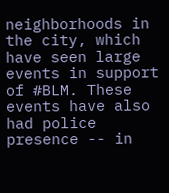neighborhoods in the city, which have seen large events in support of #BLM. These events have also had police presence -- in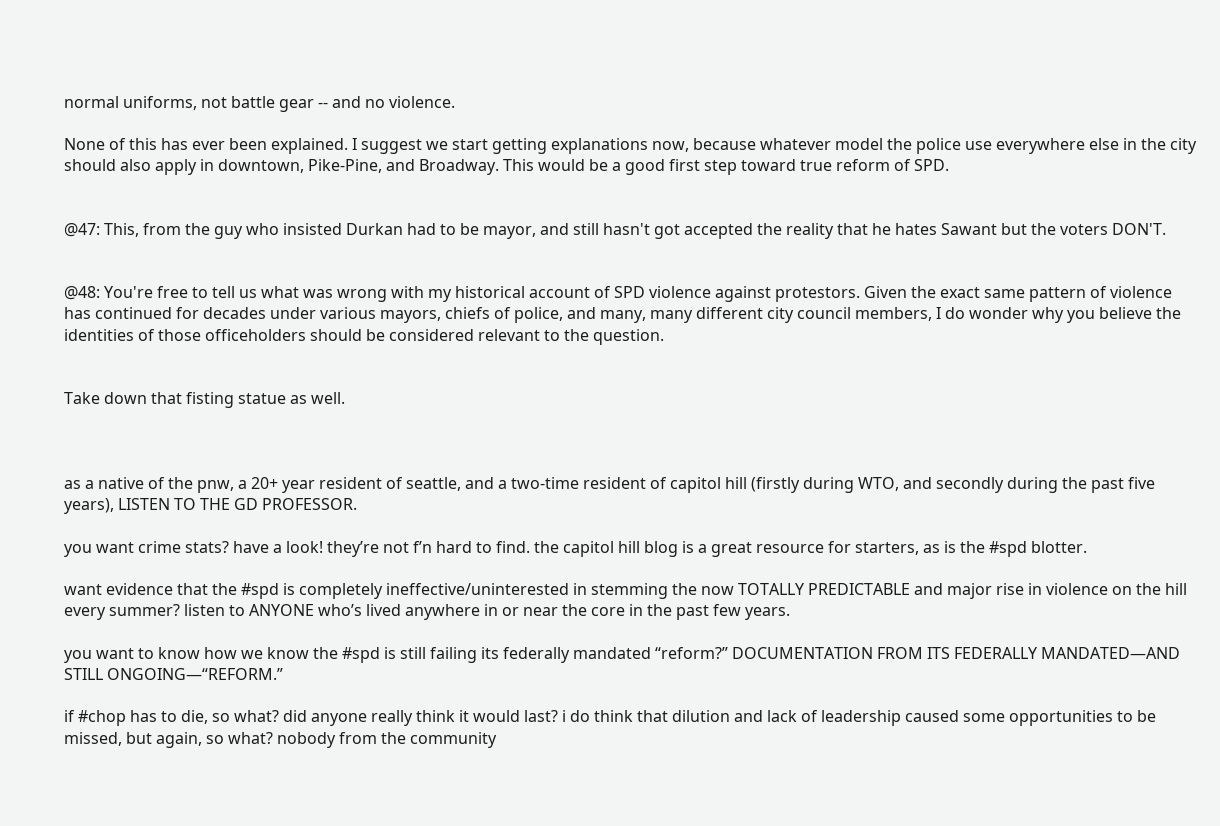normal uniforms, not battle gear -- and no violence.

None of this has ever been explained. I suggest we start getting explanations now, because whatever model the police use everywhere else in the city should also apply in downtown, Pike-Pine, and Broadway. This would be a good first step toward true reform of SPD.


@47: This, from the guy who insisted Durkan had to be mayor, and still hasn't got accepted the reality that he hates Sawant but the voters DON'T.


@48: You're free to tell us what was wrong with my historical account of SPD violence against protestors. Given the exact same pattern of violence has continued for decades under various mayors, chiefs of police, and many, many different city council members, I do wonder why you believe the identities of those officeholders should be considered relevant to the question.


Take down that fisting statue as well.



as a native of the pnw, a 20+ year resident of seattle, and a two-time resident of capitol hill (firstly during WTO, and secondly during the past five years), LISTEN TO THE GD PROFESSOR.

you want crime stats? have a look! they’re not f’n hard to find. the capitol hill blog is a great resource for starters, as is the #spd blotter.

want evidence that the #spd is completely ineffective/uninterested in stemming the now TOTALLY PREDICTABLE and major rise in violence on the hill every summer? listen to ANYONE who’s lived anywhere in or near the core in the past few years.

you want to know how we know the #spd is still failing its federally mandated “reform?” DOCUMENTATION FROM ITS FEDERALLY MANDATED—AND STILL ONGOING—“REFORM.”

if #chop has to die, so what? did anyone really think it would last? i do think that dilution and lack of leadership caused some opportunities to be missed, but again, so what? nobody from the community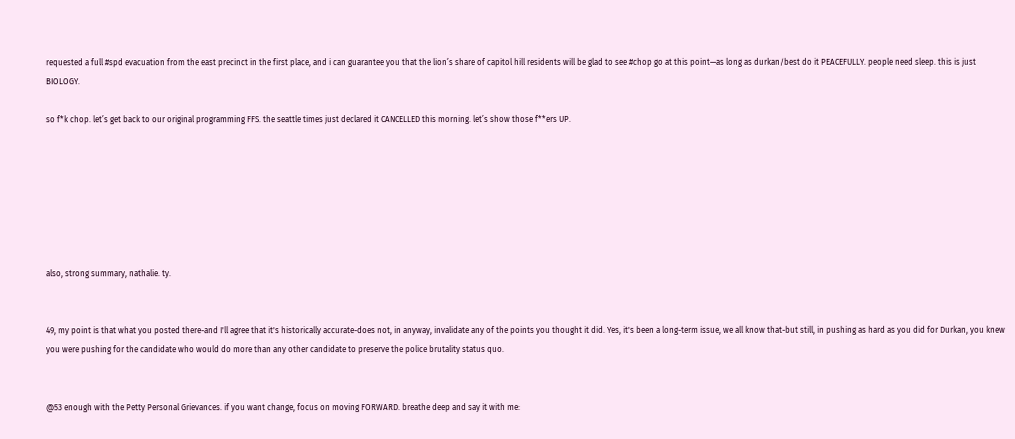requested a full #spd evacuation from the east precinct in the first place, and i can guarantee you that the lion’s share of capitol hill residents will be glad to see #chop go at this point—as long as durkan/best do it PEACEFULLY. people need sleep. this is just BIOLOGY.

so f*k chop. let’s get back to our original programming FFS. the seattle times just declared it CANCELLED this morning. let’s show those f**ers UP.







also, strong summary, nathalie. ty.


49, my point is that what you posted there-and I'll agree that it's historically accurate-does not, in anyway, invalidate any of the points you thought it did. Yes, it's been a long-term issue, we all know that-but still, in pushing as hard as you did for Durkan, you knew you were pushing for the candidate who would do more than any other candidate to preserve the police brutality status quo.


@53 enough with the Petty Personal Grievances. if you want change, focus on moving FORWARD. breathe deep and say it with me: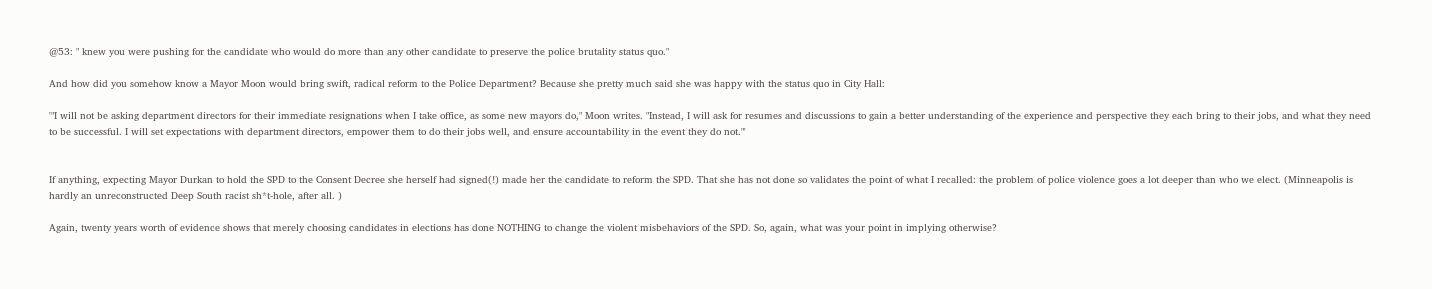@53: " knew you were pushing for the candidate who would do more than any other candidate to preserve the police brutality status quo."

And how did you somehow know a Mayor Moon would bring swift, radical reform to the Police Department? Because she pretty much said she was happy with the status quo in City Hall:

'"I will not be asking department directors for their immediate resignations when I take office, as some new mayors do," Moon writes. "Instead, I will ask for resumes and discussions to gain a better understanding of the experience and perspective they each bring to their jobs, and what they need to be successful. I will set expectations with department directors, empower them to do their jobs well, and ensure accountability in the event they do not."'


If anything, expecting Mayor Durkan to hold the SPD to the Consent Decree she herself had signed(!) made her the candidate to reform the SPD. That she has not done so validates the point of what I recalled: the problem of police violence goes a lot deeper than who we elect. (Minneapolis is hardly an unreconstructed Deep South racist sh*t-hole, after all. )

Again, twenty years worth of evidence shows that merely choosing candidates in elections has done NOTHING to change the violent misbehaviors of the SPD. So, again, what was your point in implying otherwise?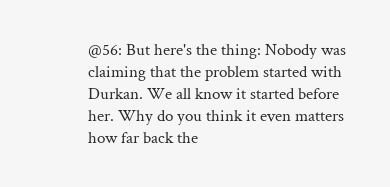@56: But here's the thing: Nobody was claiming that the problem started with Durkan. We all know it started before her. Why do you think it even matters how far back the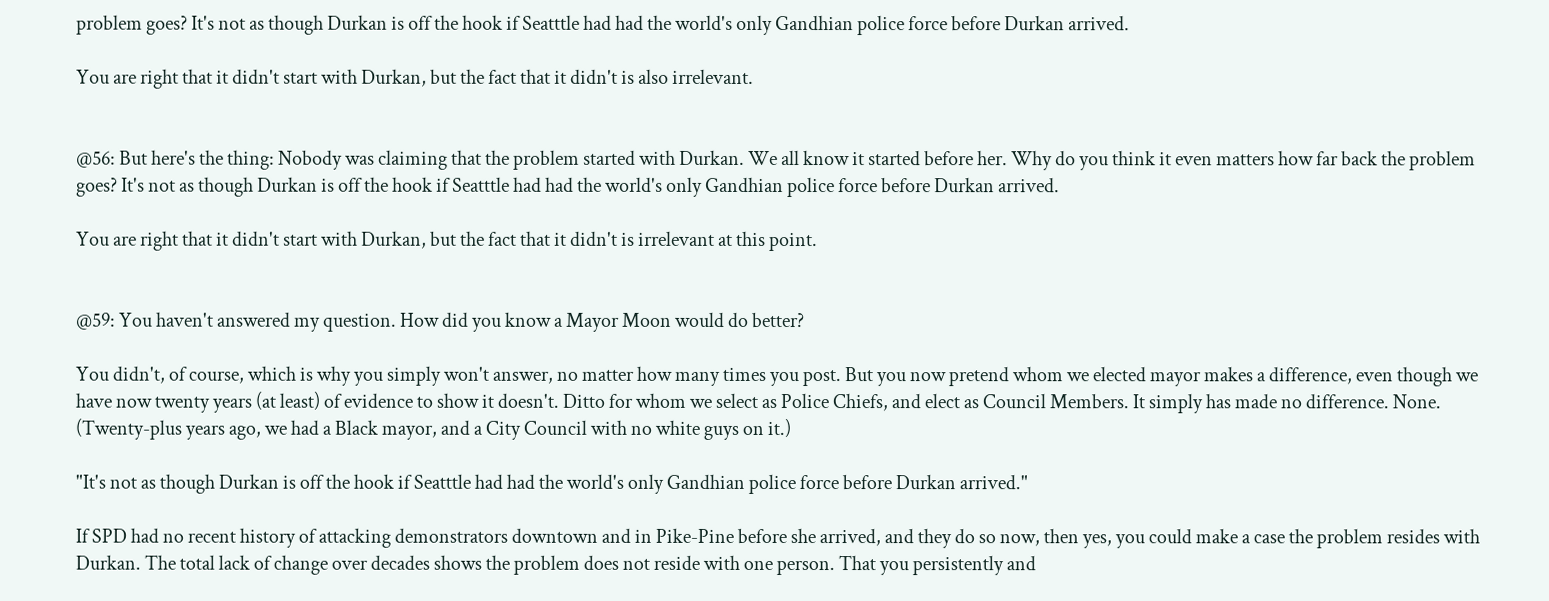problem goes? It's not as though Durkan is off the hook if Seatttle had had the world's only Gandhian police force before Durkan arrived.

You are right that it didn't start with Durkan, but the fact that it didn't is also irrelevant.


@56: But here's the thing: Nobody was claiming that the problem started with Durkan. We all know it started before her. Why do you think it even matters how far back the problem goes? It's not as though Durkan is off the hook if Seatttle had had the world's only Gandhian police force before Durkan arrived.

You are right that it didn't start with Durkan, but the fact that it didn't is irrelevant at this point.


@59: You haven't answered my question. How did you know a Mayor Moon would do better?

You didn't, of course, which is why you simply won't answer, no matter how many times you post. But you now pretend whom we elected mayor makes a difference, even though we have now twenty years (at least) of evidence to show it doesn't. Ditto for whom we select as Police Chiefs, and elect as Council Members. It simply has made no difference. None. (Twenty-plus years ago, we had a Black mayor, and a City Council with no white guys on it.)

"It's not as though Durkan is off the hook if Seatttle had had the world's only Gandhian police force before Durkan arrived."

If SPD had no recent history of attacking demonstrators downtown and in Pike-Pine before she arrived, and they do so now, then yes, you could make a case the problem resides with Durkan. The total lack of change over decades shows the problem does not reside with one person. That you persistently and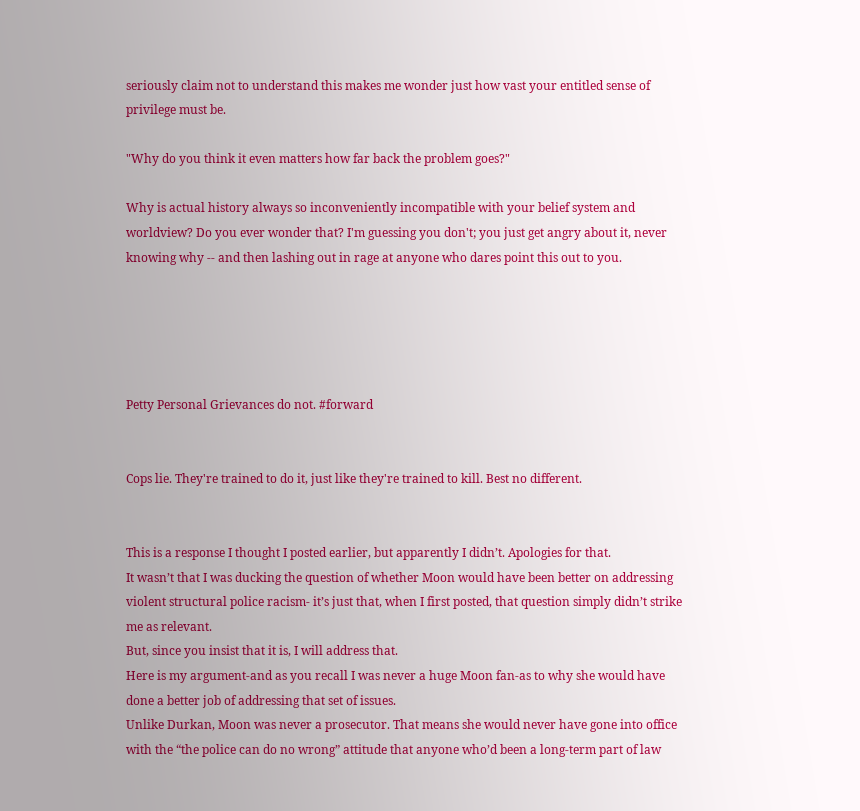seriously claim not to understand this makes me wonder just how vast your entitled sense of privilege must be.

"Why do you think it even matters how far back the problem goes?"

Why is actual history always so inconveniently incompatible with your belief system and worldview? Do you ever wonder that? I'm guessing you don't; you just get angry about it, never knowing why -- and then lashing out in rage at anyone who dares point this out to you.





Petty Personal Grievances do not. #forward


Cops lie. They're trained to do it, just like they're trained to kill. Best no different.


This is a response I thought I posted earlier, but apparently I didn’t. Apologies for that.
It wasn’t that I was ducking the question of whether Moon would have been better on addressing violent structural police racism- it’s just that, when I first posted, that question simply didn’t strike me as relevant.
But, since you insist that it is, I will address that.
Here is my argument-and as you recall I was never a huge Moon fan-as to why she would have done a better job of addressing that set of issues.
Unlike Durkan, Moon was never a prosecutor. That means she would never have gone into office with the “the police can do no wrong” attitude that anyone who’d been a long-term part of law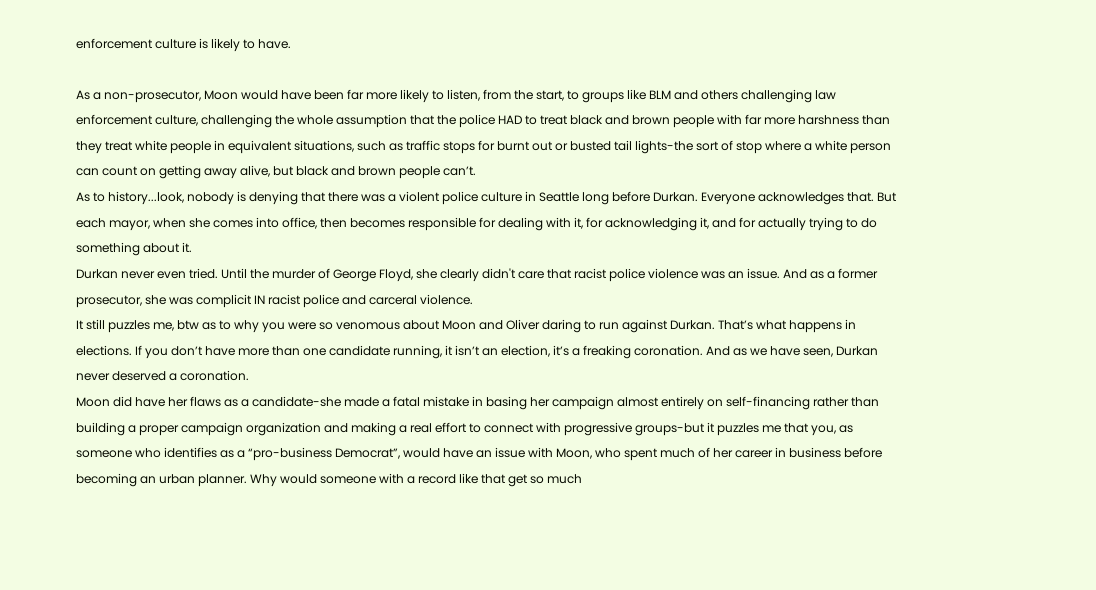enforcement culture is likely to have.

As a non-prosecutor, Moon would have been far more likely to listen, from the start, to groups like BLM and others challenging law enforcement culture, challenging the whole assumption that the police HAD to treat black and brown people with far more harshness than they treat white people in equivalent situations, such as traffic stops for burnt out or busted tail lights-the sort of stop where a white person can count on getting away alive, but black and brown people can’t.
As to history...look, nobody is denying that there was a violent police culture in Seattle long before Durkan. Everyone acknowledges that. But each mayor, when she comes into office, then becomes responsible for dealing with it, for acknowledging it, and for actually trying to do something about it.
Durkan never even tried. Until the murder of George Floyd, she clearly didn't care that racist police violence was an issue. And as a former prosecutor, she was complicit IN racist police and carceral violence.
It still puzzles me, btw as to why you were so venomous about Moon and Oliver daring to run against Durkan. That’s what happens in elections. If you don’t have more than one candidate running, it isn’t an election, it’s a freaking coronation. And as we have seen, Durkan never deserved a coronation.
Moon did have her flaws as a candidate-she made a fatal mistake in basing her campaign almost entirely on self-financing rather than building a proper campaign organization and making a real effort to connect with progressive groups-but it puzzles me that you, as someone who identifies as a “pro-business Democrat”, would have an issue with Moon, who spent much of her career in business before becoming an urban planner. Why would someone with a record like that get so much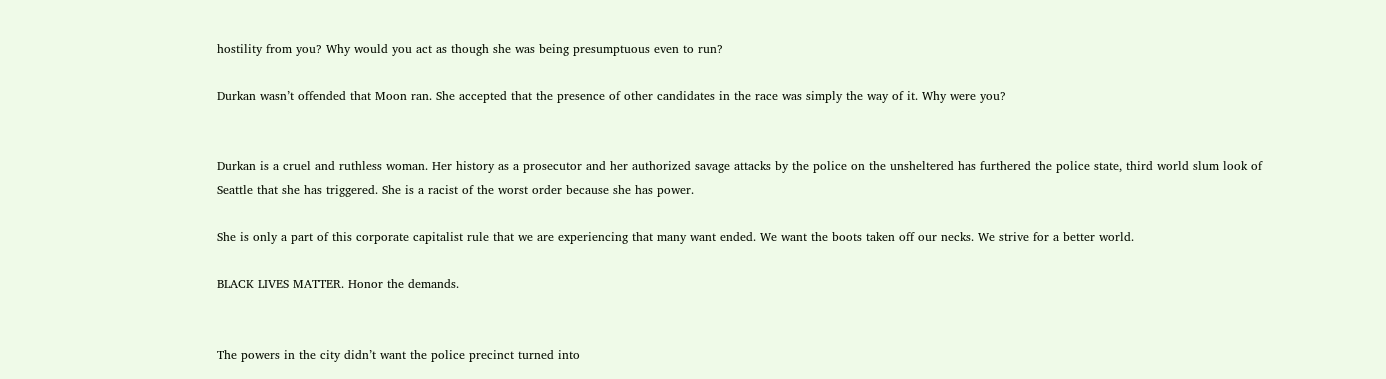hostility from you? Why would you act as though she was being presumptuous even to run?

Durkan wasn’t offended that Moon ran. She accepted that the presence of other candidates in the race was simply the way of it. Why were you?


Durkan is a cruel and ruthless woman. Her history as a prosecutor and her authorized savage attacks by the police on the unsheltered has furthered the police state, third world slum look of Seattle that she has triggered. She is a racist of the worst order because she has power.

She is only a part of this corporate capitalist rule that we are experiencing that many want ended. We want the boots taken off our necks. We strive for a better world.

BLACK LIVES MATTER. Honor the demands.


The powers in the city didn’t want the police precinct turned into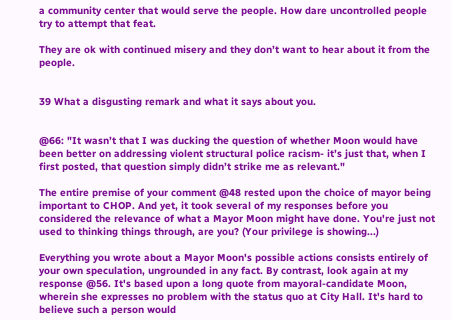a community center that would serve the people. How dare uncontrolled people try to attempt that feat.

They are ok with continued misery and they don’t want to hear about it from the people.


39 What a disgusting remark and what it says about you.


@66: "It wasn’t that I was ducking the question of whether Moon would have been better on addressing violent structural police racism- it’s just that, when I first posted, that question simply didn’t strike me as relevant."

The entire premise of your comment @48 rested upon the choice of mayor being important to CHOP. And yet, it took several of my responses before you considered the relevance of what a Mayor Moon might have done. You're just not used to thinking things through, are you? (Your privilege is showing...)

Everything you wrote about a Mayor Moon's possible actions consists entirely of your own speculation, ungrounded in any fact. By contrast, look again at my response @56. It's based upon a long quote from mayoral-candidate Moon, wherein she expresses no problem with the status quo at City Hall. It's hard to believe such a person would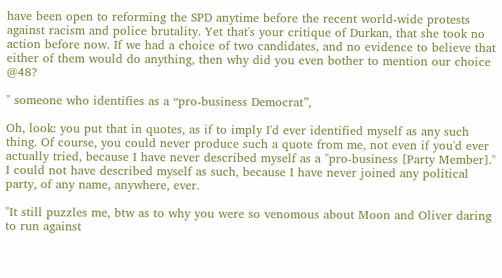have been open to reforming the SPD anytime before the recent world-wide protests against racism and police brutality. Yet that's your critique of Durkan, that she took no action before now. If we had a choice of two candidates, and no evidence to believe that either of them would do anything, then why did you even bother to mention our choice @48?

" someone who identifies as a “pro-business Democrat”,

Oh, look: you put that in quotes, as if to imply I'd ever identified myself as any such thing. Of course, you could never produce such a quote from me, not even if you'd ever actually tried, because I have never described myself as a "pro-business [Party Member]." I could not have described myself as such, because I have never joined any political party, of any name, anywhere, ever.

"It still puzzles me, btw as to why you were so venomous about Moon and Oliver daring to run against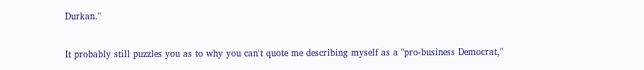Durkan."

It probably still puzzles you as to why you can't quote me describing myself as a "pro-business Democrat,"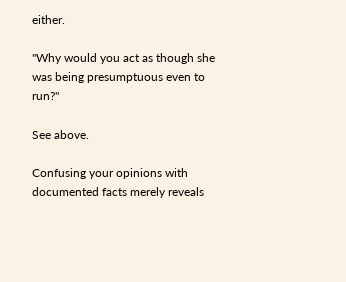either.

"Why would you act as though she was being presumptuous even to run?"

See above.

Confusing your opinions with documented facts merely reveals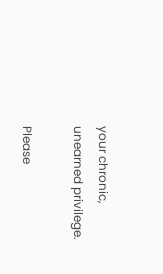your chronic, unearned privilege.

Please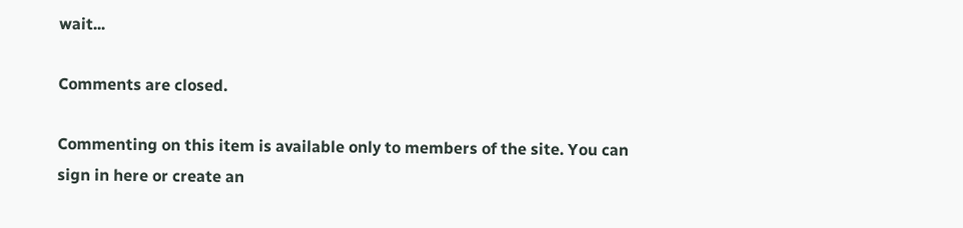wait...

Comments are closed.

Commenting on this item is available only to members of the site. You can sign in here or create an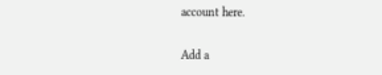account here.

Add a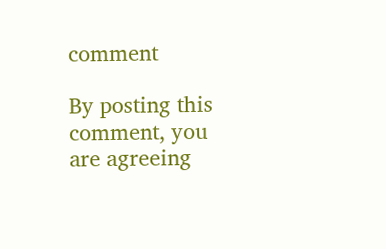comment

By posting this comment, you are agreeing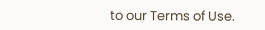to our Terms of Use.